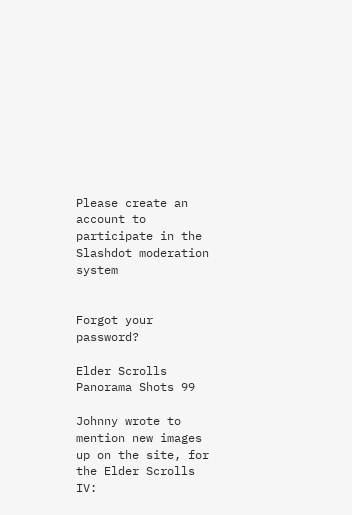Please create an account to participate in the Slashdot moderation system


Forgot your password?

Elder Scrolls Panorama Shots 99

Johnny wrote to mention new images up on the site, for the Elder Scrolls IV: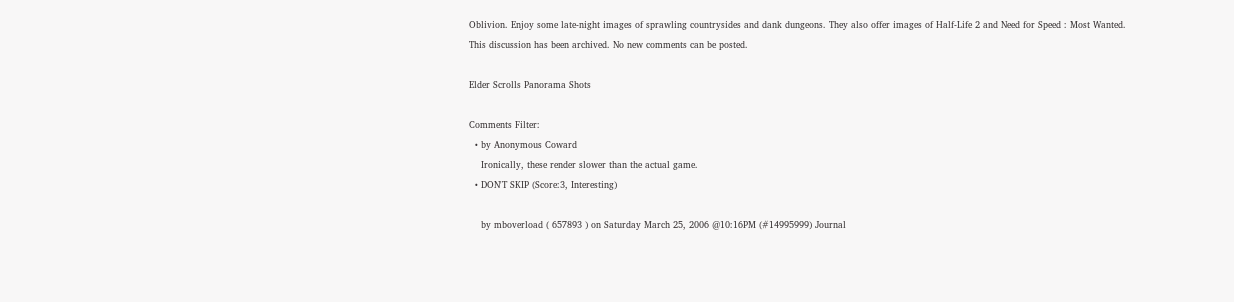Oblivion. Enjoy some late-night images of sprawling countrysides and dank dungeons. They also offer images of Half-Life 2 and Need for Speed : Most Wanted.
This discussion has been archived. No new comments can be posted.

Elder Scrolls Panorama Shots

Comments Filter:
  • by Anonymous Coward
    Ironically, these render slower than the actual game.
  • DON'T SKIP (Score:3, Interesting)

    by mboverload ( 657893 ) on Saturday March 25, 2006 @10:16PM (#14995999) Journal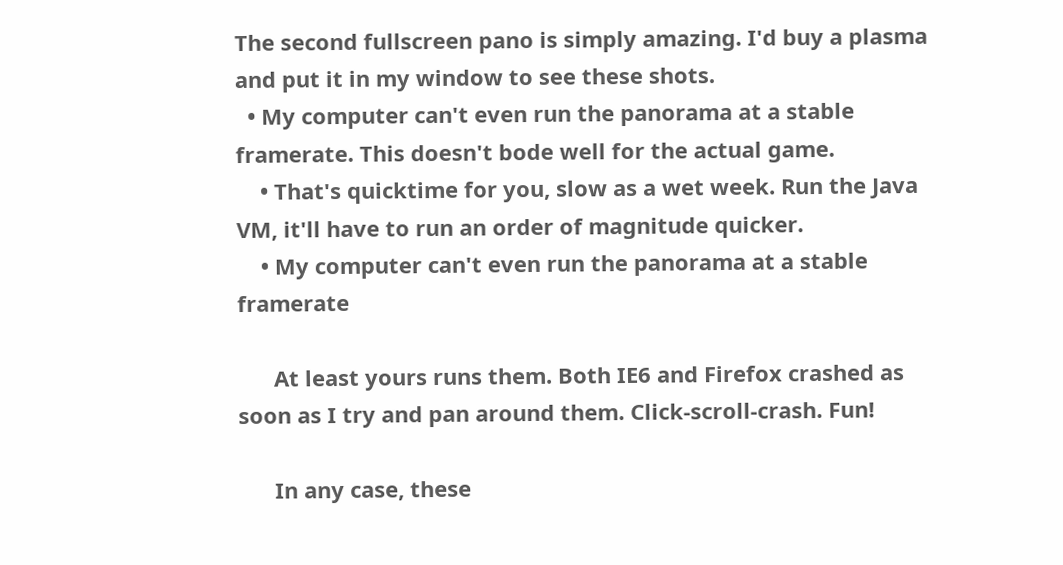The second fullscreen pano is simply amazing. I'd buy a plasma and put it in my window to see these shots.
  • My computer can't even run the panorama at a stable framerate. This doesn't bode well for the actual game.
    • That's quicktime for you, slow as a wet week. Run the Java VM, it'll have to run an order of magnitude quicker.
    • My computer can't even run the panorama at a stable framerate

      At least yours runs them. Both IE6 and Firefox crashed as soon as I try and pan around them. Click-scroll-crash. Fun!

      In any case, these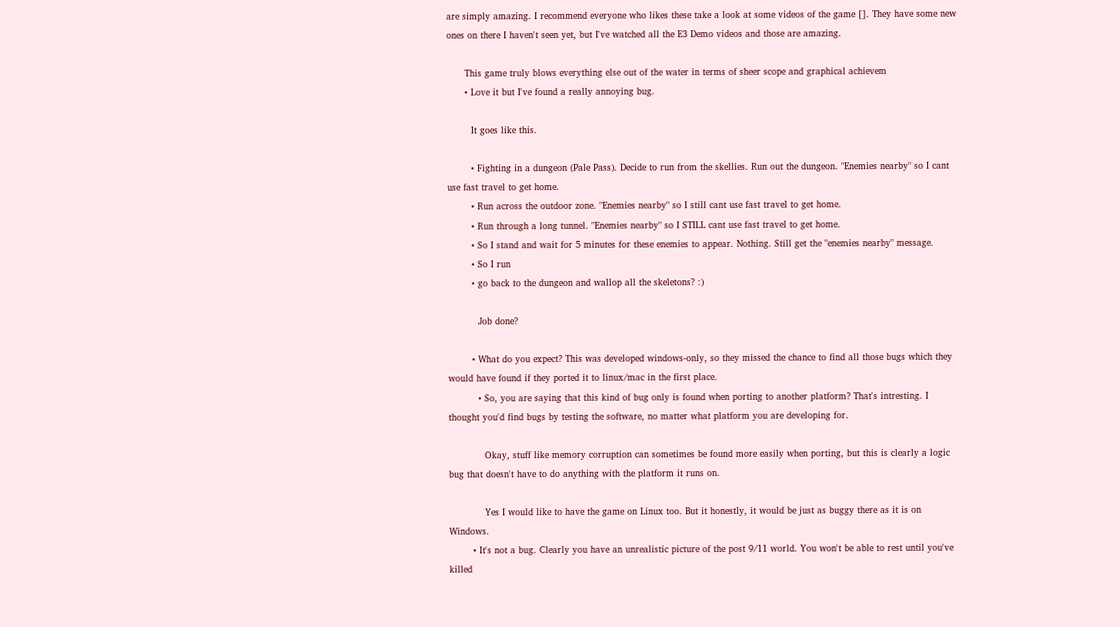are simply amazing. I recommend everyone who likes these take a look at some videos of the game []. They have some new ones on there I haven't seen yet, but I've watched all the E3 Demo videos and those are amazing.

      This game truly blows everything else out of the water in terms of sheer scope and graphical achievem
      • Love it but I've found a really annoying bug.

        It goes like this.

        • Fighting in a dungeon (Pale Pass). Decide to run from the skellies. Run out the dungeon. "Enemies nearby" so I cant use fast travel to get home.
        • Run across the outdoor zone. "Enemies nearby" so I still cant use fast travel to get home.
        • Run through a long tunnel. "Enemies nearby" so I STILL cant use fast travel to get home.
        • So I stand and wait for 5 minutes for these enemies to appear. Nothing. Still get the "enemies nearby" message.
        • So I run
        • go back to the dungeon and wallop all the skeletons? :)

          Job done?

        • What do you expect? This was developed windows-only, so they missed the chance to find all those bugs which they would have found if they ported it to linux/mac in the first place.
          • So, you are saying that this kind of bug only is found when porting to another platform? That's intresting. I thought you'd find bugs by testing the software, no matter what platform you are developing for.

            Okay, stuff like memory corruption can sometimes be found more easily when porting, but this is clearly a logic bug that doesn't have to do anything with the platform it runs on.

            Yes I would like to have the game on Linux too. But it honestly, it would be just as buggy there as it is on Windows.
        • It's not a bug. Clearly you have an unrealistic picture of the post 9/11 world. You won't be able to rest until you've killed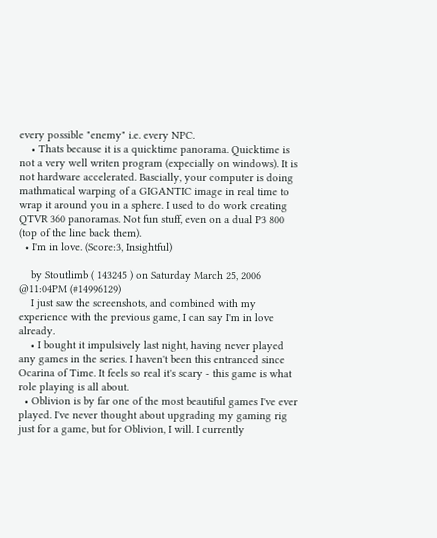every possible "enemy" i.e. every NPC.
    • Thats because it is a quicktime panorama. Quicktime is not a very well writen program (expecially on windows). It is not hardware accelerated. Bascially, your computer is doing mathmatical warping of a GIGANTIC image in real time to wrap it around you in a sphere. I used to do work creating QTVR 360 panoramas. Not fun stuff, even on a dual P3 800 (top of the line back them).
  • I'm in love. (Score:3, Insightful)

    by Stoutlimb ( 143245 ) on Saturday March 25, 2006 @11:04PM (#14996129)
    I just saw the screenshots, and combined with my experience with the previous game, I can say I'm in love already.
    • I bought it impulsively last night, having never played any games in the series. I haven't been this entranced since Ocarina of Time. It feels so real it's scary - this game is what role playing is all about.
  • Oblivion is by far one of the most beautiful games I've ever played. I've never thought about upgrading my gaming rig just for a game, but for Oblivion, I will. I currently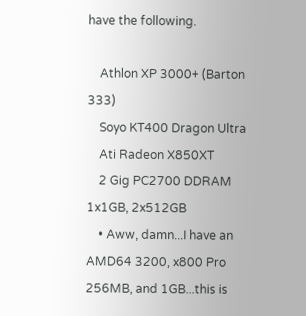have the following.

    Athlon XP 3000+ (Barton 333)
    Soyo KT400 Dragon Ultra
    Ati Radeon X850XT
    2 Gig PC2700 DDRAM 1x1GB, 2x512GB
    • Aww, damn...I have an AMD64 3200, x800 Pro 256MB, and 1GB...this is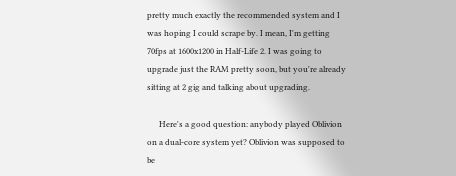pretty much exactly the recommended system and I was hoping I could scrape by. I mean, I'm getting 70fps at 1600x1200 in Half-Life 2. I was going to upgrade just the RAM pretty soon, but you're already sitting at 2 gig and talking about upgrading.

      Here's a good question: anybody played Oblivion on a dual-core system yet? Oblivion was supposed to be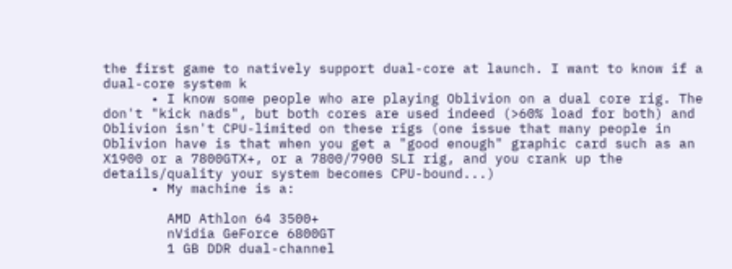the first game to natively support dual-core at launch. I want to know if a dual-core system k
      • I know some people who are playing Oblivion on a dual core rig. The don't "kick nads", but both cores are used indeed (>60% load for both) and Oblivion isn't CPU-limited on these rigs (one issue that many people in Oblivion have is that when you get a "good enough" graphic card such as an X1900 or a 7800GTX+, or a 7800/7900 SLI rig, and you crank up the details/quality your system becomes CPU-bound...)
      • My machine is a:

        AMD Athlon 64 3500+
        nVidia GeForce 6800GT
        1 GB DDR dual-channel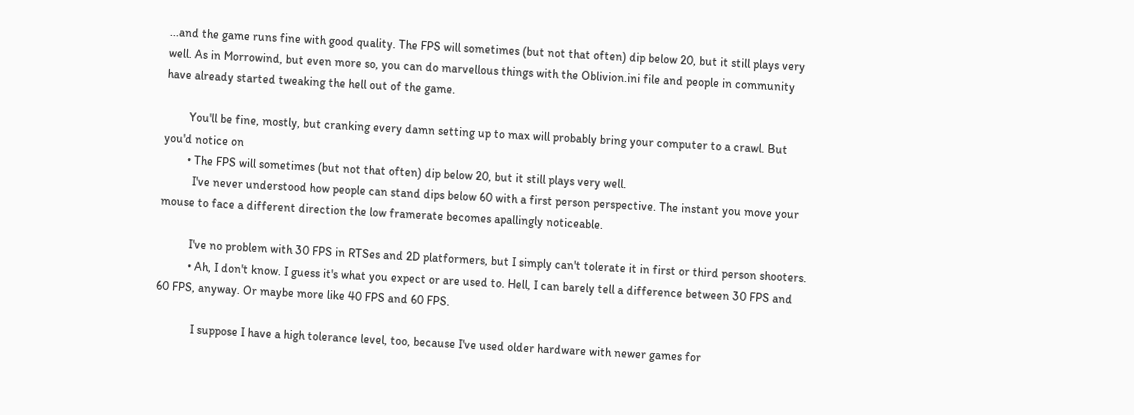...and the game runs fine with good quality. The FPS will sometimes (but not that often) dip below 20, but it still plays very well. As in Morrowind, but even more so, you can do marvellous things with the Oblivion.ini file and people in community have already started tweaking the hell out of the game.

        You'll be fine, mostly, but cranking every damn setting up to max will probably bring your computer to a crawl. But you'd notice on
        • The FPS will sometimes (but not that often) dip below 20, but it still plays very well.
          I've never understood how people can stand dips below 60 with a first person perspective. The instant you move your mouse to face a different direction the low framerate becomes apallingly noticeable.

          I've no problem with 30 FPS in RTSes and 2D platformers, but I simply can't tolerate it in first or third person shooters.
          • Ah, I don't know. I guess it's what you expect or are used to. Hell, I can barely tell a difference between 30 FPS and 60 FPS, anyway. Or maybe more like 40 FPS and 60 FPS.

            I suppose I have a high tolerance level, too, because I've used older hardware with newer games for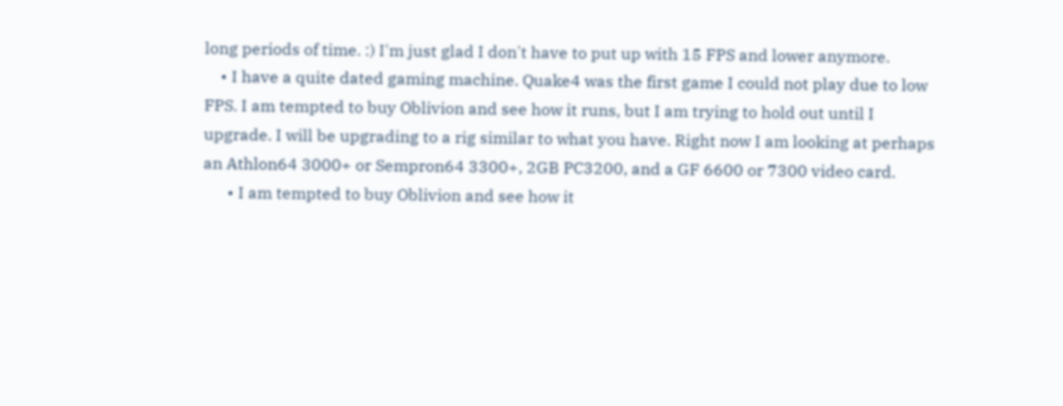long periods of time. :) I'm just glad I don't have to put up with 15 FPS and lower anymore.
    • I have a quite dated gaming machine. Quake4 was the first game I could not play due to low FPS. I am tempted to buy Oblivion and see how it runs, but I am trying to hold out until I upgrade. I will be upgrading to a rig similar to what you have. Right now I am looking at perhaps an Athlon64 3000+ or Sempron64 3300+, 2GB PC3200, and a GF 6600 or 7300 video card.
      • I am tempted to buy Oblivion and see how it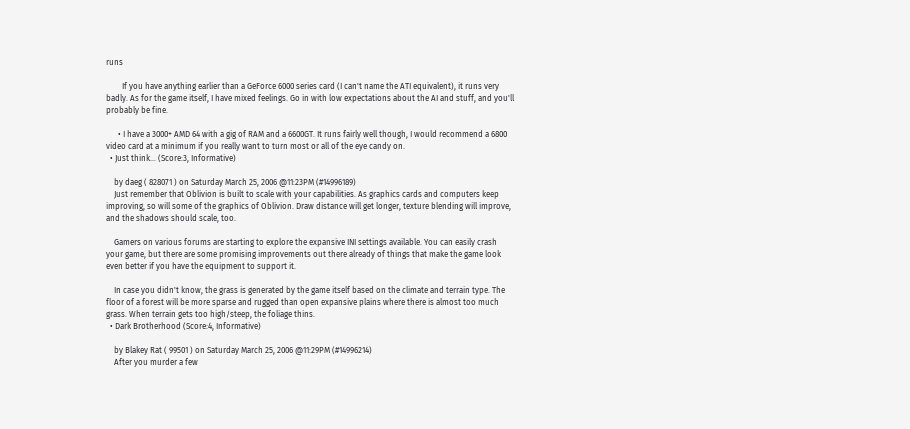runs

        If you have anything earlier than a GeForce 6000 series card (I can't name the ATI equivalent), it runs very badly. As for the game itself, I have mixed feelings. Go in with low expectations about the AI and stuff, and you'll probably be fine.

      • I have a 3000+ AMD 64 with a gig of RAM and a 6600GT. It runs fairly well though, I would recommend a 6800 video card at a minimum if you really want to turn most or all of the eye candy on.
  • Just think... (Score:3, Informative)

    by daeg ( 828071 ) on Saturday March 25, 2006 @11:23PM (#14996189)
    Just remember that Oblivion is built to scale with your capabilities. As graphics cards and computers keep improving, so will some of the graphics of Oblivion. Draw distance will get longer, texture blending will improve, and the shadows should scale, too.

    Gamers on various forums are starting to explore the expansive INI settings available. You can easily crash your game, but there are some promising improvements out there already of things that make the game look even better if you have the equipment to support it.

    In case you didn't know, the grass is generated by the game itself based on the climate and terrain type. The floor of a forest will be more sparse and rugged than open expansive plains where there is almost too much grass. When terrain gets too high/steep, the foliage thins.
  • Dark Brotherhood (Score:4, Informative)

    by Blakey Rat ( 99501 ) on Saturday March 25, 2006 @11:29PM (#14996214)
    After you murder a few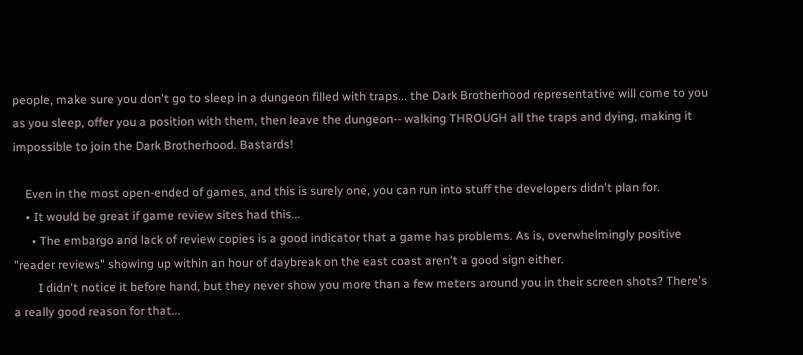people, make sure you don't go to sleep in a dungeon filled with traps... the Dark Brotherhood representative will come to you as you sleep, offer you a position with them, then leave the dungeon-- walking THROUGH all the traps and dying, making it impossible to join the Dark Brotherhood. Bastards!

    Even in the most open-ended of games, and this is surely one, you can run into stuff the developers didn't plan for.
    • It would be great if game review sites had this...
      • The embargo and lack of review copies is a good indicator that a game has problems. As is, overwhelmingly positive "reader reviews" showing up within an hour of daybreak on the east coast aren't a good sign either.
        I didn't notice it before hand, but they never show you more than a few meters around you in their screen shots? There's a really good reason for that...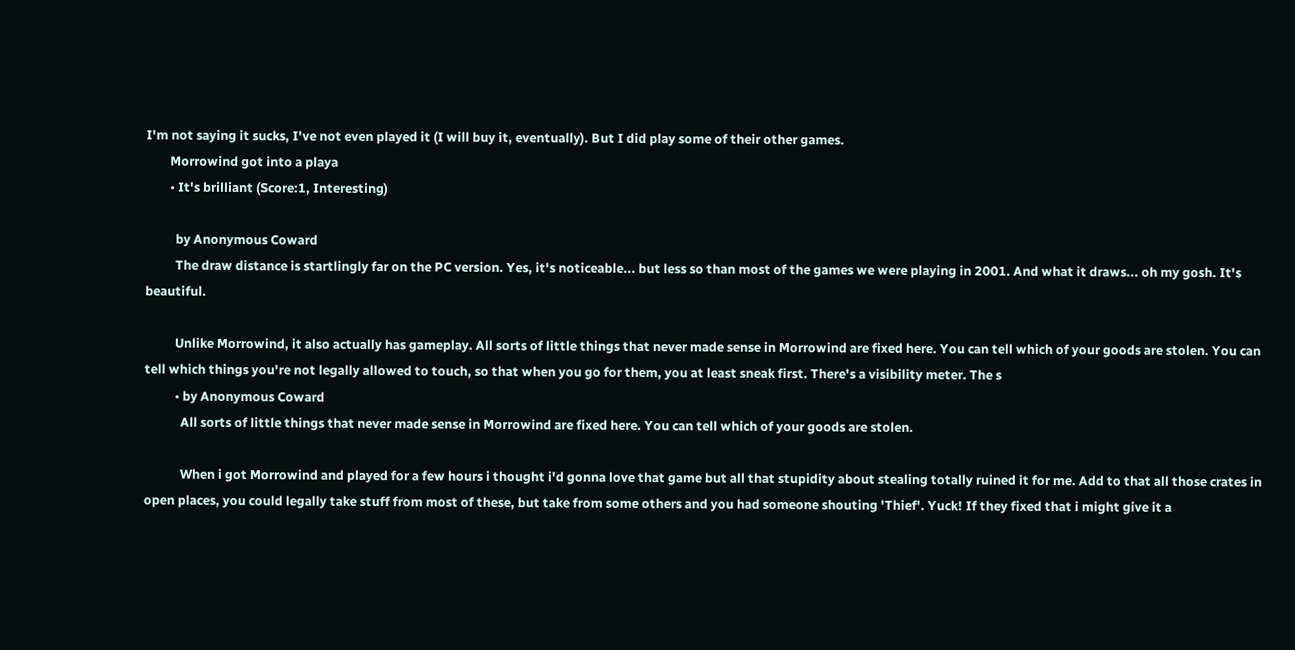I'm not saying it sucks, I've not even played it (I will buy it, eventually). But I did play some of their other games.
        Morrowind got into a playa
        • It's brilliant (Score:1, Interesting)

          by Anonymous Coward
          The draw distance is startlingly far on the PC version. Yes, it's noticeable... but less so than most of the games we were playing in 2001. And what it draws... oh my gosh. It's beautiful.

          Unlike Morrowind, it also actually has gameplay. All sorts of little things that never made sense in Morrowind are fixed here. You can tell which of your goods are stolen. You can tell which things you're not legally allowed to touch, so that when you go for them, you at least sneak first. There's a visibility meter. The s
          • by Anonymous Coward
            All sorts of little things that never made sense in Morrowind are fixed here. You can tell which of your goods are stolen.

            When i got Morrowind and played for a few hours i thought i'd gonna love that game but all that stupidity about stealing totally ruined it for me. Add to that all those crates in open places, you could legally take stuff from most of these, but take from some others and you had someone shouting 'Thief'. Yuck! If they fixed that i might give it a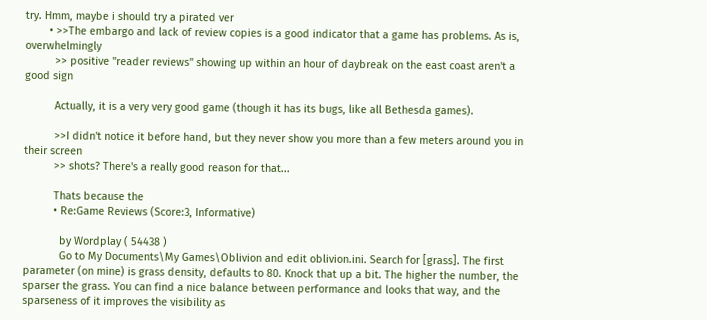try. Hmm, maybe i should try a pirated ver
        • >>The embargo and lack of review copies is a good indicator that a game has problems. As is, overwhelmingly
          >> positive "reader reviews" showing up within an hour of daybreak on the east coast aren't a good sign

          Actually, it is a very very good game (though it has its bugs, like all Bethesda games).

          >>I didn't notice it before hand, but they never show you more than a few meters around you in their screen
          >> shots? There's a really good reason for that...

          Thats because the
          • Re:Game Reviews (Score:3, Informative)

            by Wordplay ( 54438 )
            Go to My Documents\My Games\Oblivion and edit oblivion.ini. Search for [grass]. The first parameter (on mine) is grass density, defaults to 80. Knock that up a bit. The higher the number, the sparser the grass. You can find a nice balance between performance and looks that way, and the sparseness of it improves the visibility as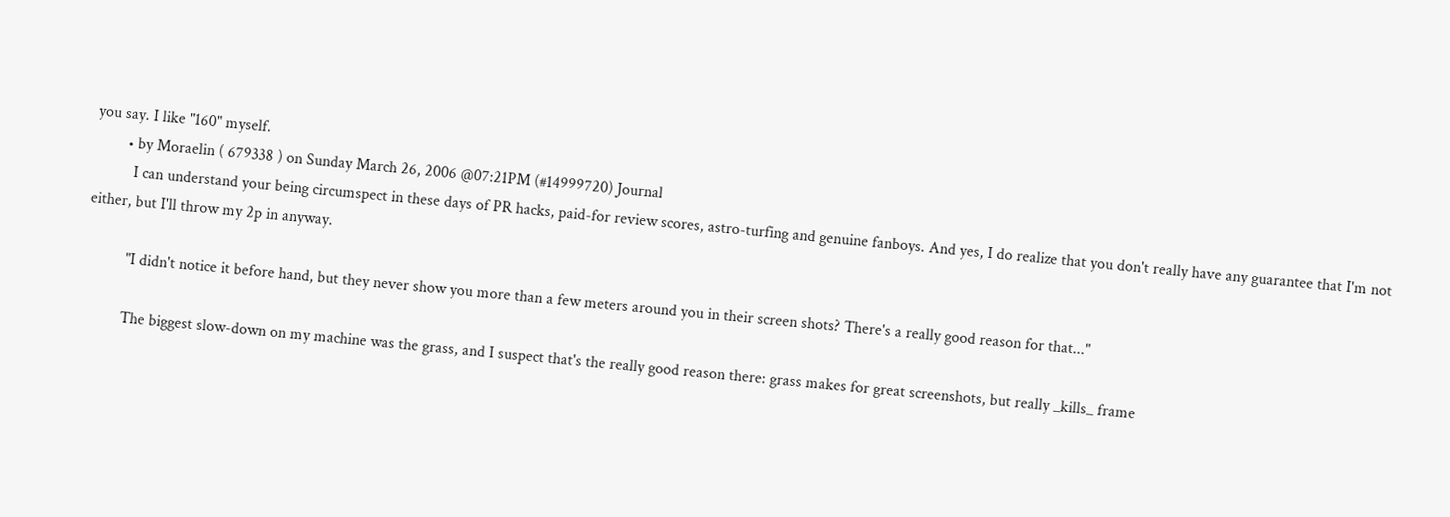you say. I like "160" myself.
        • by Moraelin ( 679338 ) on Sunday March 26, 2006 @07:21PM (#14999720) Journal
          I can understand your being circumspect in these days of PR hacks, paid-for review scores, astro-turfing and genuine fanboys. And yes, I do realize that you don't really have any guarantee that I'm not either, but I'll throw my 2p in anyway.

          "I didn't notice it before hand, but they never show you more than a few meters around you in their screen shots? There's a really good reason for that..."

          The biggest slow-down on my machine was the grass, and I suspect that's the really good reason there: grass makes for great screenshots, but really _kills_ frame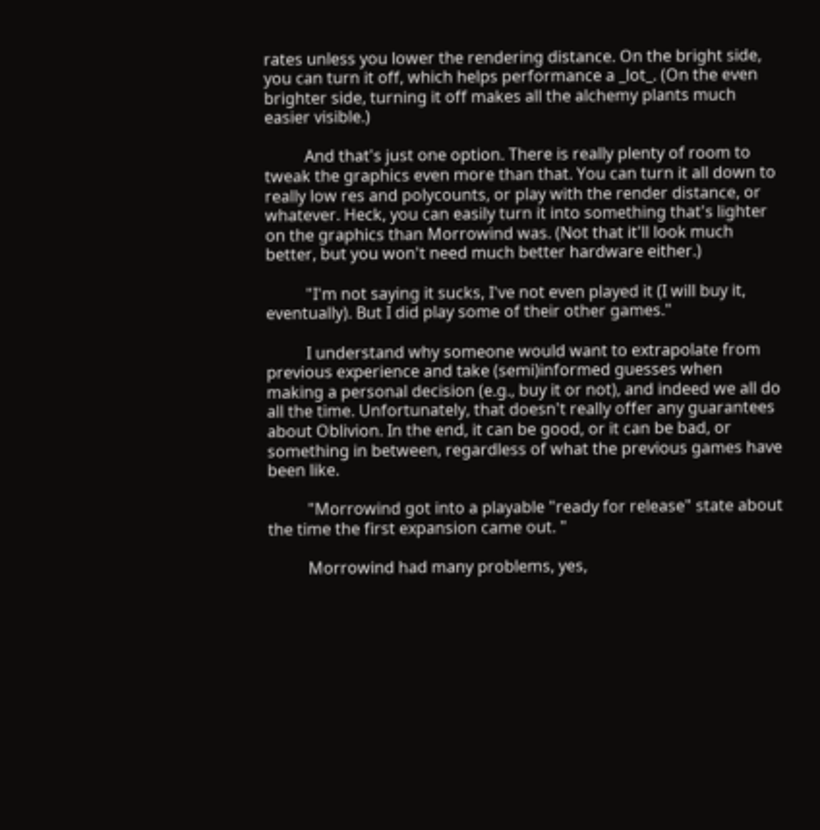rates unless you lower the rendering distance. On the bright side, you can turn it off, which helps performance a _lot_. (On the even brighter side, turning it off makes all the alchemy plants much easier visible.)

          And that's just one option. There is really plenty of room to tweak the graphics even more than that. You can turn it all down to really low res and polycounts, or play with the render distance, or whatever. Heck, you can easily turn it into something that's lighter on the graphics than Morrowind was. (Not that it'll look much better, but you won't need much better hardware either.)

          "I'm not saying it sucks, I've not even played it (I will buy it, eventually). But I did play some of their other games."

          I understand why someone would want to extrapolate from previous experience and take (semi)informed guesses when making a personal decision (e.g., buy it or not), and indeed we all do all the time. Unfortunately, that doesn't really offer any guarantees about Oblivion. In the end, it can be good, or it can be bad, or something in between, regardless of what the previous games have been like.

          "Morrowind got into a playable "ready for release" state about the time the first expansion came out. "

          Morrowind had many problems, yes,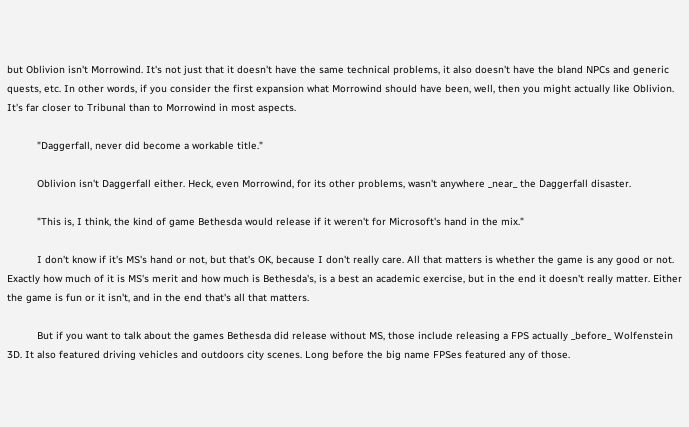but Oblivion isn't Morrowind. It's not just that it doesn't have the same technical problems, it also doesn't have the bland NPCs and generic quests, etc. In other words, if you consider the first expansion what Morrowind should have been, well, then you might actually like Oblivion. It's far closer to Tribunal than to Morrowind in most aspects.

          "Daggerfall, never did become a workable title."

          Oblivion isn't Daggerfall either. Heck, even Morrowind, for its other problems, wasn't anywhere _near_ the Daggerfall disaster.

          "This is, I think, the kind of game Bethesda would release if it weren't for Microsoft's hand in the mix."

          I don't know if it's MS's hand or not, but that's OK, because I don't really care. All that matters is whether the game is any good or not. Exactly how much of it is MS's merit and how much is Bethesda's, is a best an academic exercise, but in the end it doesn't really matter. Either the game is fun or it isn't, and in the end that's all that matters.

          But if you want to talk about the games Bethesda did release without MS, those include releasing a FPS actually _before_ Wolfenstein 3D. It also featured driving vehicles and outdoors city scenes. Long before the big name FPSes featured any of those.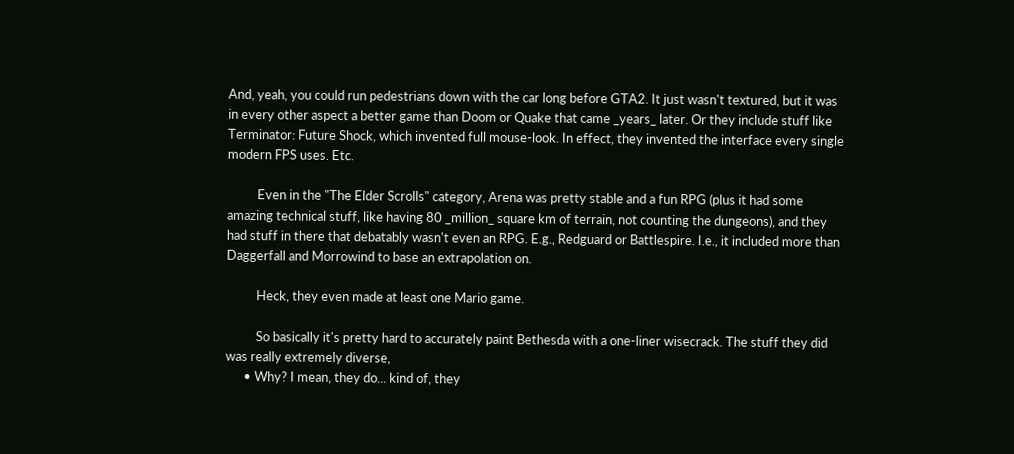And, yeah, you could run pedestrians down with the car long before GTA2. It just wasn't textured, but it was in every other aspect a better game than Doom or Quake that came _years_ later. Or they include stuff like Terminator: Future Shock, which invented full mouse-look. In effect, they invented the interface every single modern FPS uses. Etc.

          Even in the "The Elder Scrolls" category, Arena was pretty stable and a fun RPG (plus it had some amazing technical stuff, like having 80 _million_ square km of terrain, not counting the dungeons), and they had stuff in there that debatably wasn't even an RPG. E.g., Redguard or Battlespire. I.e., it included more than Daggerfall and Morrowind to base an extrapolation on.

          Heck, they even made at least one Mario game.

          So basically it's pretty hard to accurately paint Bethesda with a one-liner wisecrack. The stuff they did was really extremely diverse,
      • Why? I mean, they do... kind of, they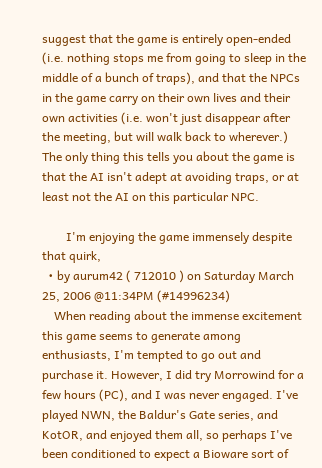suggest that the game is entirely open-ended (i.e. nothing stops me from going to sleep in the middle of a bunch of traps), and that the NPCs in the game carry on their own lives and their own activities (i.e. won't just disappear after the meeting, but will walk back to wherever.) The only thing this tells you about the game is that the AI isn't adept at avoiding traps, or at least not the AI on this particular NPC.

        I'm enjoying the game immensely despite that quirk,
  • by aurum42 ( 712010 ) on Saturday March 25, 2006 @11:34PM (#14996234)
    When reading about the immense excitement this game seems to generate among enthusiasts, I'm tempted to go out and purchase it. However, I did try Morrowind for a few hours (PC), and I was never engaged. I've played NWN, the Baldur's Gate series, and KotOR, and enjoyed them all, so perhaps I've been conditioned to expect a Bioware sort of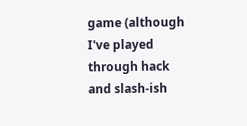game (although I've played through hack and slash-ish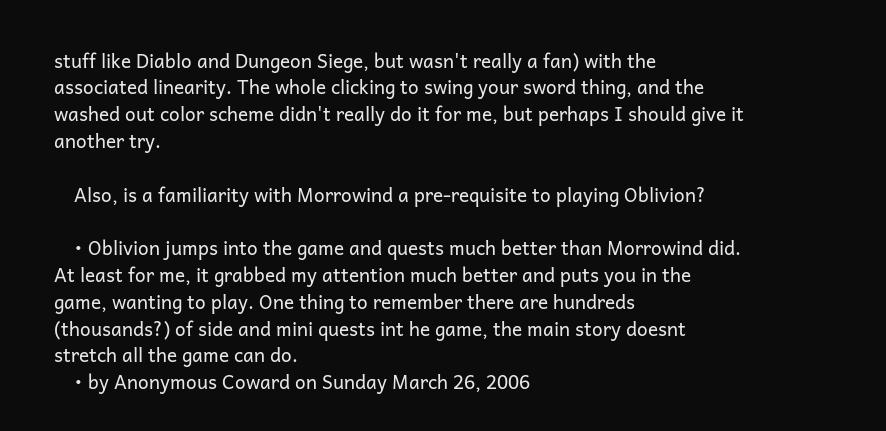stuff like Diablo and Dungeon Siege, but wasn't really a fan) with the associated linearity. The whole clicking to swing your sword thing, and the washed out color scheme didn't really do it for me, but perhaps I should give it another try.

    Also, is a familiarity with Morrowind a pre-requisite to playing Oblivion?

    • Oblivion jumps into the game and quests much better than Morrowind did. At least for me, it grabbed my attention much better and puts you in the game, wanting to play. One thing to remember there are hundreds (thousands?) of side and mini quests int he game, the main story doesnt stretch all the game can do.
    • by Anonymous Coward on Sunday March 26, 2006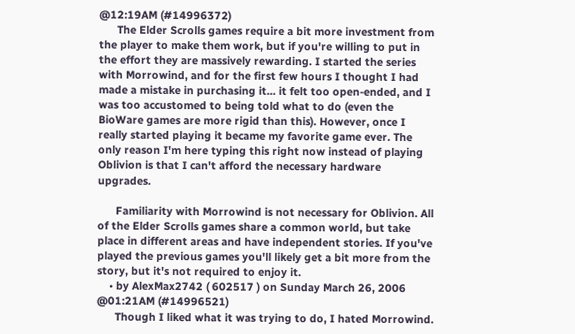@12:19AM (#14996372)
      The Elder Scrolls games require a bit more investment from the player to make them work, but if you're willing to put in the effort they are massively rewarding. I started the series with Morrowind, and for the first few hours I thought I had made a mistake in purchasing it... it felt too open-ended, and I was too accustomed to being told what to do (even the BioWare games are more rigid than this). However, once I really started playing it became my favorite game ever. The only reason I'm here typing this right now instead of playing Oblivion is that I can't afford the necessary hardware upgrades.

      Familiarity with Morrowind is not necessary for Oblivion. All of the Elder Scrolls games share a common world, but take place in different areas and have independent stories. If you've played the previous games you'll likely get a bit more from the story, but it's not required to enjoy it.
    • by AlexMax2742 ( 602517 ) on Sunday March 26, 2006 @01:21AM (#14996521)
      Though I liked what it was trying to do, I hated Morrowind.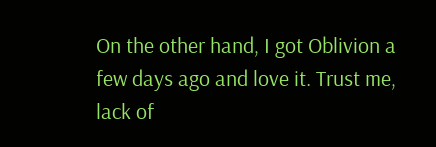On the other hand, I got Oblivion a few days ago and love it. Trust me, lack of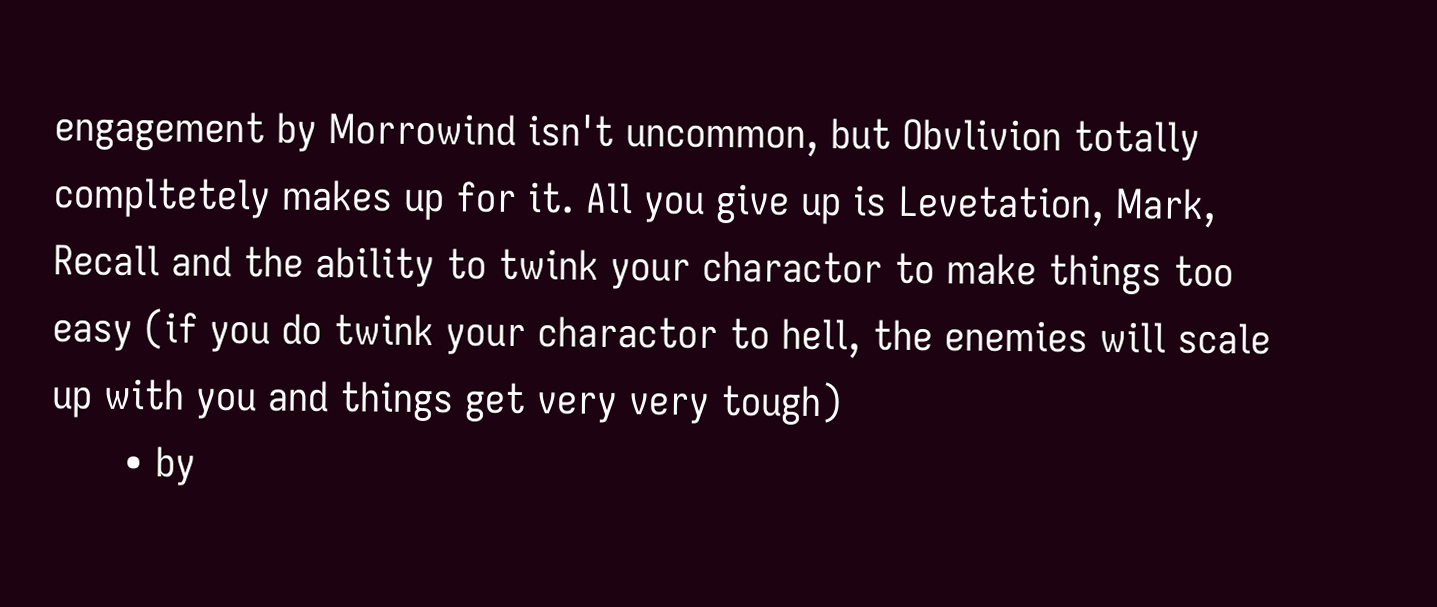engagement by Morrowind isn't uncommon, but Obvlivion totally compltetely makes up for it. All you give up is Levetation, Mark, Recall and the ability to twink your charactor to make things too easy (if you do twink your charactor to hell, the enemies will scale up with you and things get very very tough)
      • by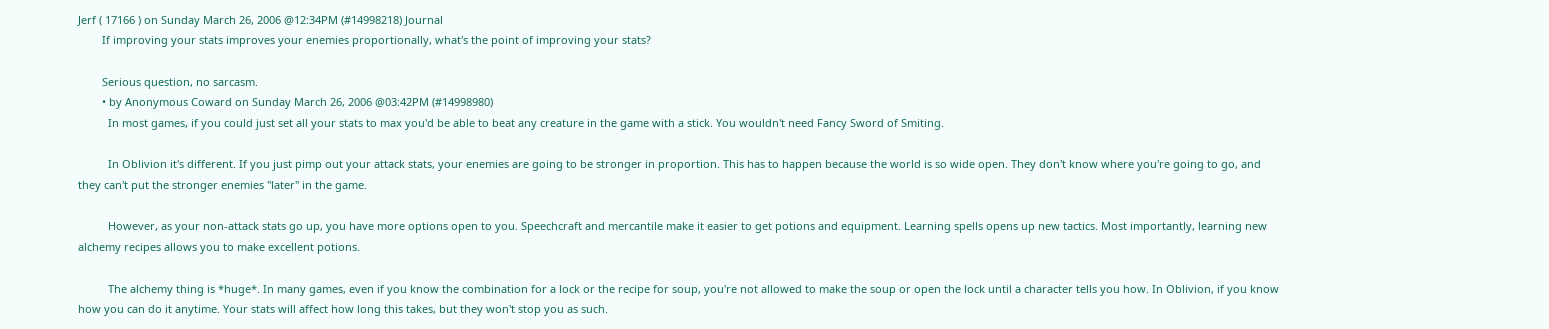Jerf ( 17166 ) on Sunday March 26, 2006 @12:34PM (#14998218) Journal
        If improving your stats improves your enemies proportionally, what's the point of improving your stats?

        Serious question, no sarcasm.
        • by Anonymous Coward on Sunday March 26, 2006 @03:42PM (#14998980)
          In most games, if you could just set all your stats to max you'd be able to beat any creature in the game with a stick. You wouldn't need Fancy Sword of Smiting.

          In Oblivion it's different. If you just pimp out your attack stats, your enemies are going to be stronger in proportion. This has to happen because the world is so wide open. They don't know where you're going to go, and they can't put the stronger enemies "later" in the game.

          However, as your non-attack stats go up, you have more options open to you. Speechcraft and mercantile make it easier to get potions and equipment. Learning spells opens up new tactics. Most importantly, learning new alchemy recipes allows you to make excellent potions.

          The alchemy thing is *huge*. In many games, even if you know the combination for a lock or the recipe for soup, you're not allowed to make the soup or open the lock until a character tells you how. In Oblivion, if you know how you can do it anytime. Your stats will affect how long this takes, but they won't stop you as such.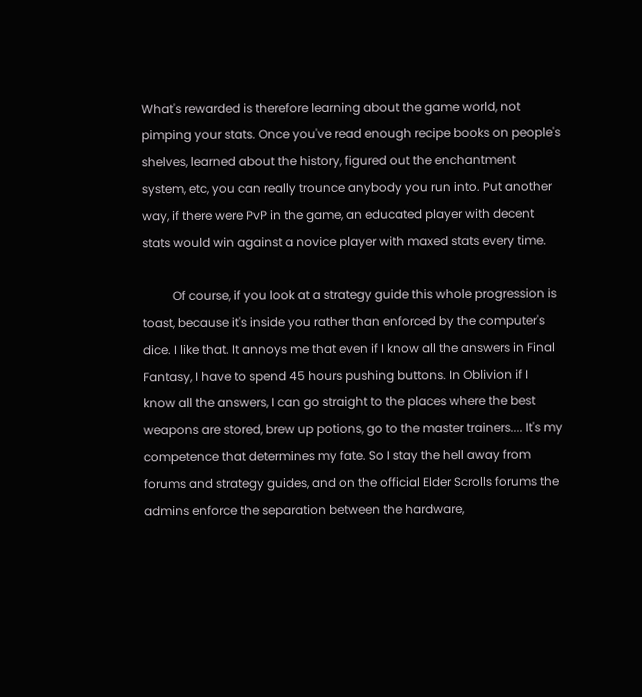What's rewarded is therefore learning about the game world, not pimping your stats. Once you've read enough recipe books on people's shelves, learned about the history, figured out the enchantment system, etc, you can really trounce anybody you run into. Put another way, if there were PvP in the game, an educated player with decent stats would win against a novice player with maxed stats every time.

          Of course, if you look at a strategy guide this whole progression is toast, because it's inside you rather than enforced by the computer's dice. I like that. It annoys me that even if I know all the answers in Final Fantasy, I have to spend 45 hours pushing buttons. In Oblivion if I know all the answers, I can go straight to the places where the best weapons are stored, brew up potions, go to the master trainers.... It's my competence that determines my fate. So I stay the hell away from forums and strategy guides, and on the official Elder Scrolls forums the admins enforce the separation between the hardware,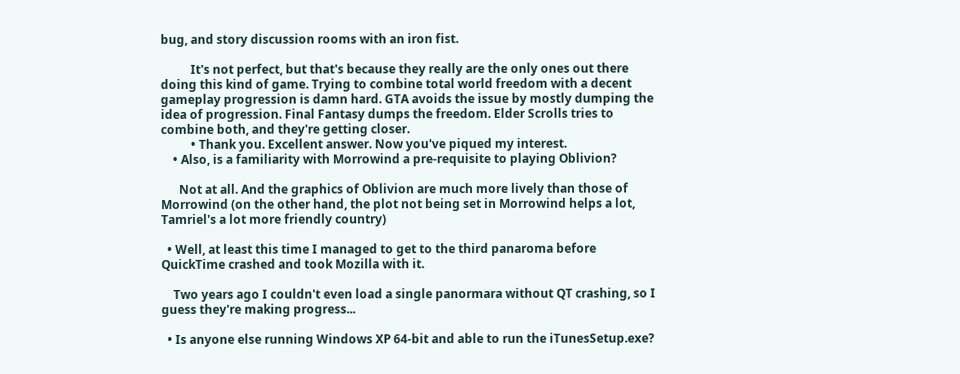bug, and story discussion rooms with an iron fist.

          It's not perfect, but that's because they really are the only ones out there doing this kind of game. Trying to combine total world freedom with a decent gameplay progression is damn hard. GTA avoids the issue by mostly dumping the idea of progression. Final Fantasy dumps the freedom. Elder Scrolls tries to combine both, and they're getting closer.
          • Thank you. Excellent answer. Now you've piqued my interest.
    • Also, is a familiarity with Morrowind a pre-requisite to playing Oblivion?

      Not at all. And the graphics of Oblivion are much more lively than those of Morrowind (on the other hand, the plot not being set in Morrowind helps a lot, Tamriel's a lot more friendly country)

  • Well, at least this time I managed to get to the third panaroma before QuickTime crashed and took Mozilla with it.

    Two years ago I couldn't even load a single panormara without QT crashing, so I guess they're making progress...

  • Is anyone else running Windows XP 64-bit and able to run the iTunesSetup.exe?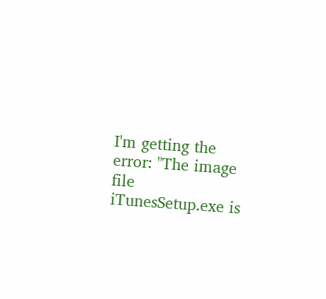I'm getting the error: "The image file iTunesSetup.exe is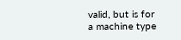valid, but is for a machine type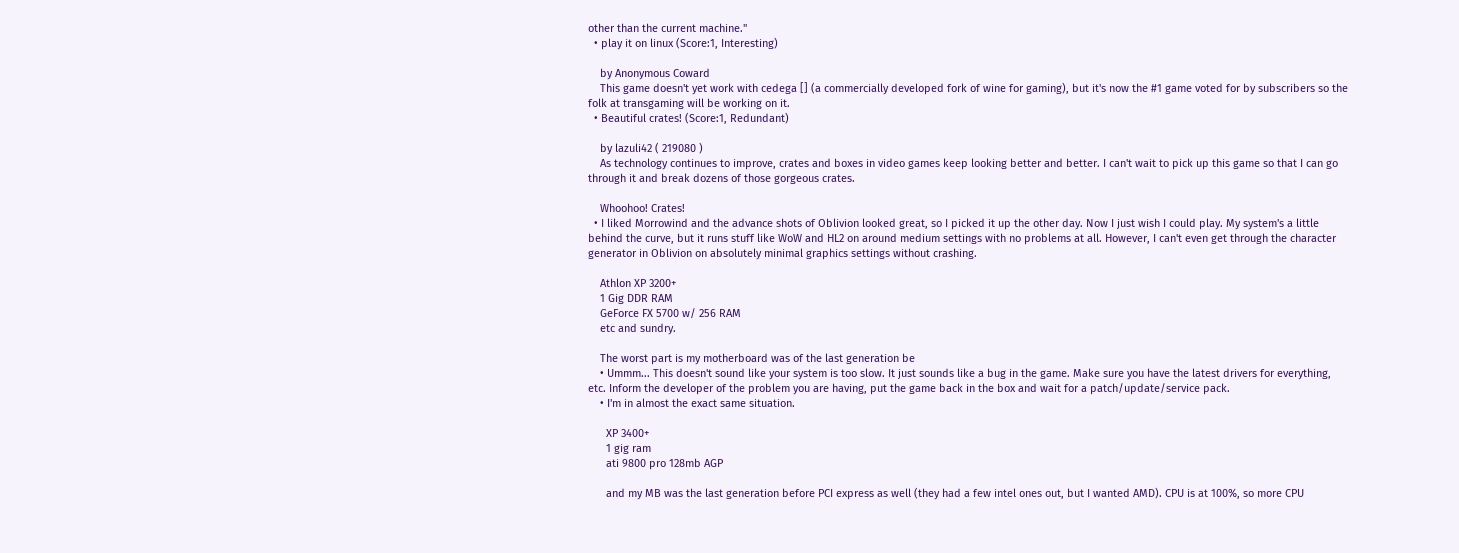other than the current machine."
  • play it on linux (Score:1, Interesting)

    by Anonymous Coward
    This game doesn't yet work with cedega [] (a commercially developed fork of wine for gaming), but it's now the #1 game voted for by subscribers so the folk at transgaming will be working on it.
  • Beautiful crates! (Score:1, Redundant)

    by lazuli42 ( 219080 )
    As technology continues to improve, crates and boxes in video games keep looking better and better. I can't wait to pick up this game so that I can go through it and break dozens of those gorgeous crates.

    Whoohoo! Crates!
  • I liked Morrowind and the advance shots of Oblivion looked great, so I picked it up the other day. Now I just wish I could play. My system's a little behind the curve, but it runs stuff like WoW and HL2 on around medium settings with no problems at all. However, I can't even get through the character generator in Oblivion on absolutely minimal graphics settings without crashing.

    Athlon XP 3200+
    1 Gig DDR RAM
    GeForce FX 5700 w/ 256 RAM
    etc and sundry.

    The worst part is my motherboard was of the last generation be
    • Ummm... This doesn't sound like your system is too slow. It just sounds like a bug in the game. Make sure you have the latest drivers for everything, etc. Inform the developer of the problem you are having, put the game back in the box and wait for a patch/update/service pack.
    • I'm in almost the exact same situation.

      XP 3400+
      1 gig ram
      ati 9800 pro 128mb AGP

      and my MB was the last generation before PCI express as well (they had a few intel ones out, but I wanted AMD). CPU is at 100%, so more CPU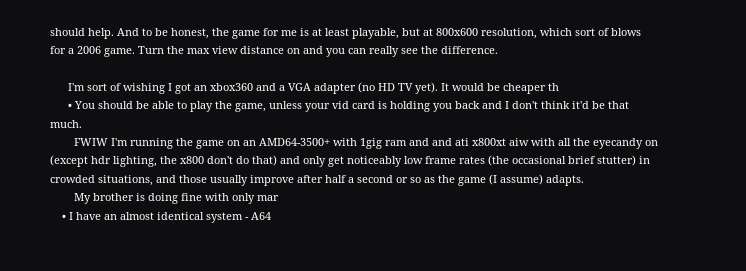should help. And to be honest, the game for me is at least playable, but at 800x600 resolution, which sort of blows for a 2006 game. Turn the max view distance on and you can really see the difference.

      I'm sort of wishing I got an xbox360 and a VGA adapter (no HD TV yet). It would be cheaper th
      • You should be able to play the game, unless your vid card is holding you back and I don't think it'd be that much.
        FWIW I'm running the game on an AMD64-3500+ with 1gig ram and and ati x800xt aiw with all the eyecandy on (except hdr lighting, the x800 don't do that) and only get noticeably low frame rates (the occasional brief stutter) in crowded situations, and those usually improve after half a second or so as the game (I assume) adapts.
        My brother is doing fine with only mar
    • I have an almost identical system - A64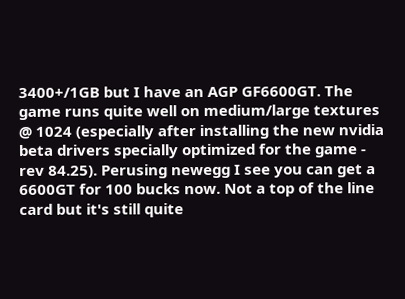3400+/1GB but I have an AGP GF6600GT. The game runs quite well on medium/large textures @ 1024 (especially after installing the new nvidia beta drivers specially optimized for the game - rev 84.25). Perusing newegg I see you can get a 6600GT for 100 bucks now. Not a top of the line card but it's still quite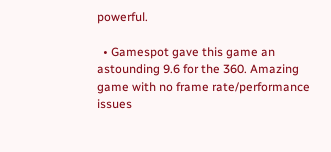powerful.

  • Gamespot gave this game an astounding 9.6 for the 360. Amazing game with no frame rate/performance issues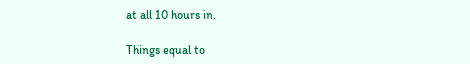at all 10 hours in.

Things equal to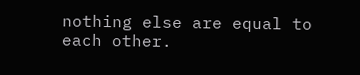nothing else are equal to each other.